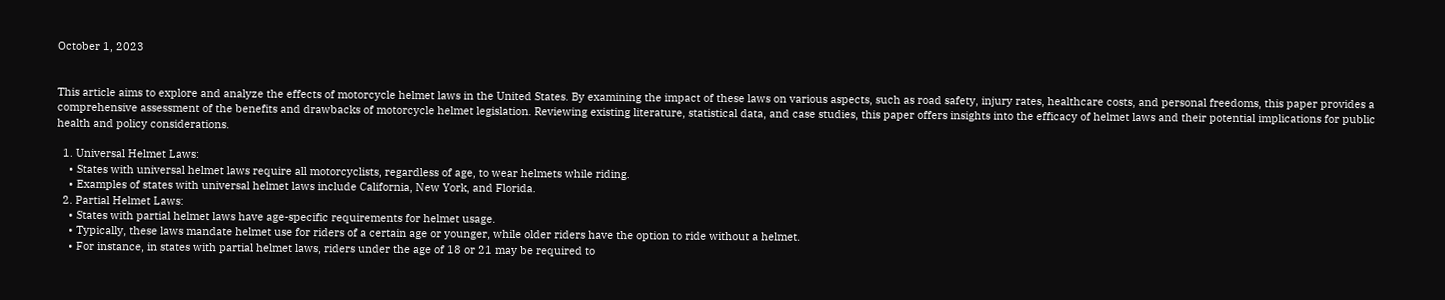October 1, 2023


This article aims to explore and analyze the effects of motorcycle helmet laws in the United States. By examining the impact of these laws on various aspects, such as road safety, injury rates, healthcare costs, and personal freedoms, this paper provides a comprehensive assessment of the benefits and drawbacks of motorcycle helmet legislation. Reviewing existing literature, statistical data, and case studies, this paper offers insights into the efficacy of helmet laws and their potential implications for public health and policy considerations.

  1. Universal Helmet Laws:
    • States with universal helmet laws require all motorcyclists, regardless of age, to wear helmets while riding.
    • Examples of states with universal helmet laws include California, New York, and Florida.
  2. Partial Helmet Laws:
    • States with partial helmet laws have age-specific requirements for helmet usage.
    • Typically, these laws mandate helmet use for riders of a certain age or younger, while older riders have the option to ride without a helmet.
    • For instance, in states with partial helmet laws, riders under the age of 18 or 21 may be required to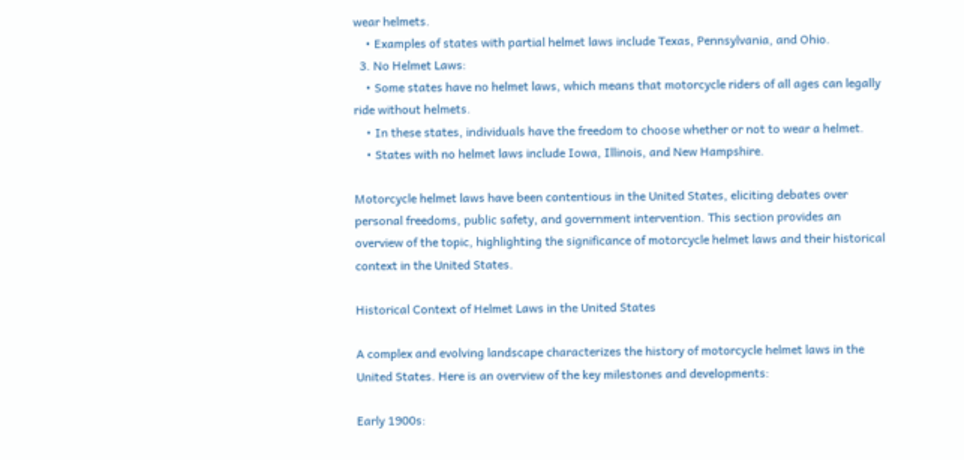wear helmets.
    • Examples of states with partial helmet laws include Texas, Pennsylvania, and Ohio.
  3. No Helmet Laws:
    • Some states have no helmet laws, which means that motorcycle riders of all ages can legally ride without helmets.
    • In these states, individuals have the freedom to choose whether or not to wear a helmet.
    • States with no helmet laws include Iowa, Illinois, and New Hampshire.

Motorcycle helmet laws have been contentious in the United States, eliciting debates over personal freedoms, public safety, and government intervention. This section provides an overview of the topic, highlighting the significance of motorcycle helmet laws and their historical context in the United States.

Historical Context of Helmet Laws in the United States

A complex and evolving landscape characterizes the history of motorcycle helmet laws in the United States. Here is an overview of the key milestones and developments:

Early 1900s: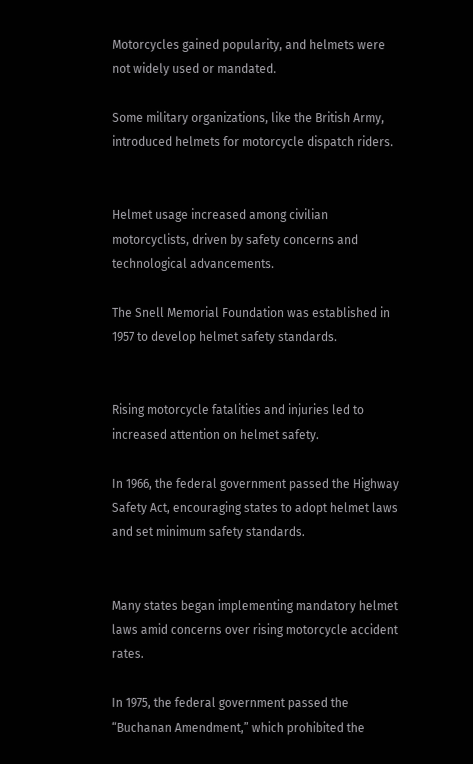Motorcycles gained popularity, and helmets were not widely used or mandated.

Some military organizations, like the British Army, introduced helmets for motorcycle dispatch riders.


Helmet usage increased among civilian motorcyclists, driven by safety concerns and technological advancements.

The Snell Memorial Foundation was established in 1957 to develop helmet safety standards.


Rising motorcycle fatalities and injuries led to increased attention on helmet safety.

In 1966, the federal government passed the Highway Safety Act, encouraging states to adopt helmet laws and set minimum safety standards.


Many states began implementing mandatory helmet laws amid concerns over rising motorcycle accident rates.

In 1975, the federal government passed the “Buchanan Amendment,” which prohibited the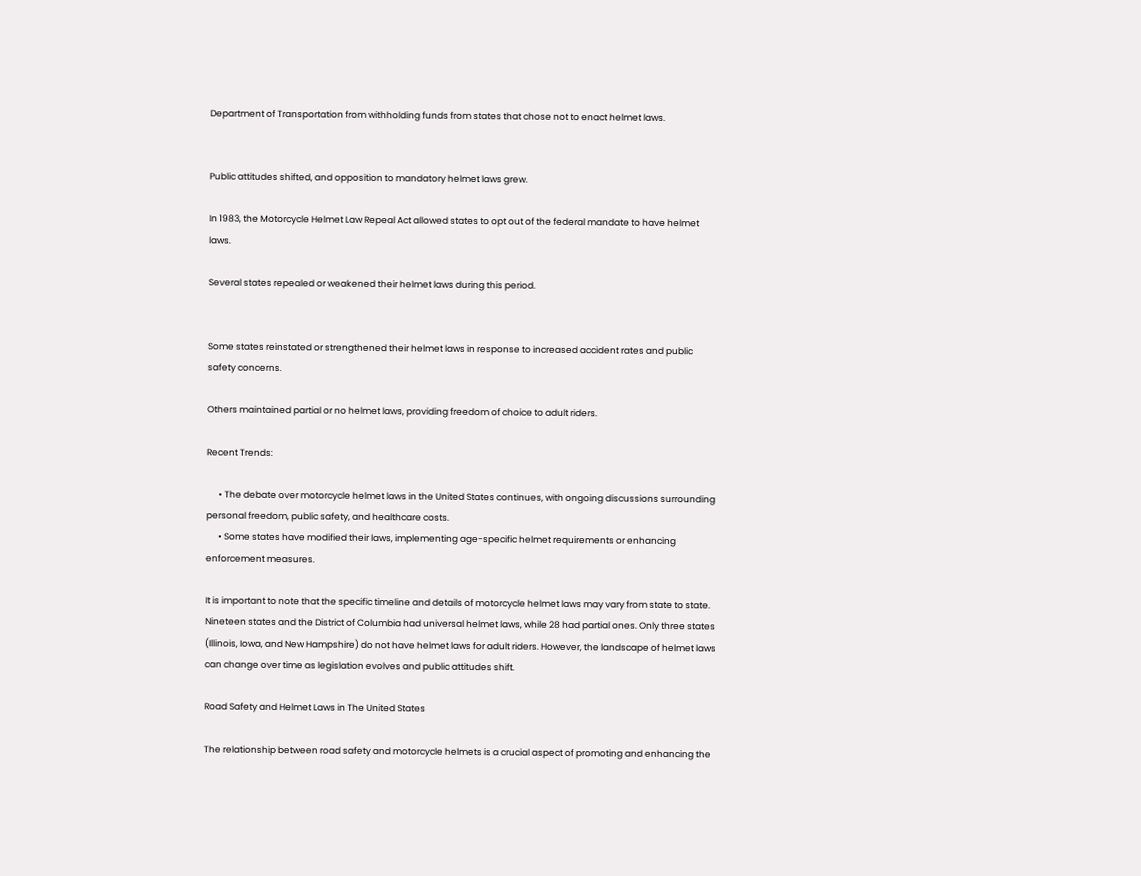Department of Transportation from withholding funds from states that chose not to enact helmet laws.


Public attitudes shifted, and opposition to mandatory helmet laws grew.

In 1983, the Motorcycle Helmet Law Repeal Act allowed states to opt out of the federal mandate to have helmet laws.

Several states repealed or weakened their helmet laws during this period.


Some states reinstated or strengthened their helmet laws in response to increased accident rates and public safety concerns.

Others maintained partial or no helmet laws, providing freedom of choice to adult riders.

Recent Trends:

      • The debate over motorcycle helmet laws in the United States continues, with ongoing discussions surrounding personal freedom, public safety, and healthcare costs.
      • Some states have modified their laws, implementing age-specific helmet requirements or enhancing enforcement measures.

It is important to note that the specific timeline and details of motorcycle helmet laws may vary from state to state. Nineteen states and the District of Columbia had universal helmet laws, while 28 had partial ones. Only three states (Illinois, Iowa, and New Hampshire) do not have helmet laws for adult riders. However, the landscape of helmet laws can change over time as legislation evolves and public attitudes shift.

Road Safety and Helmet Laws in The United States

The relationship between road safety and motorcycle helmets is a crucial aspect of promoting and enhancing the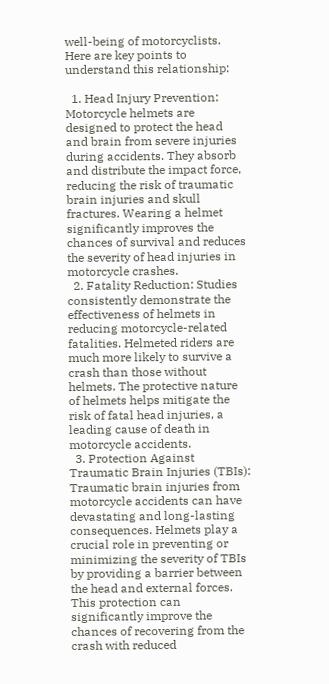well-being of motorcyclists. Here are key points to understand this relationship:

  1. Head Injury Prevention: Motorcycle helmets are designed to protect the head and brain from severe injuries during accidents. They absorb and distribute the impact force, reducing the risk of traumatic brain injuries and skull fractures. Wearing a helmet significantly improves the chances of survival and reduces the severity of head injuries in motorcycle crashes.
  2. Fatality Reduction: Studies consistently demonstrate the effectiveness of helmets in reducing motorcycle-related fatalities. Helmeted riders are much more likely to survive a crash than those without helmets. The protective nature of helmets helps mitigate the risk of fatal head injuries, a leading cause of death in motorcycle accidents.
  3. Protection Against Traumatic Brain Injuries (TBIs): Traumatic brain injuries from motorcycle accidents can have devastating and long-lasting consequences. Helmets play a crucial role in preventing or minimizing the severity of TBIs by providing a barrier between the head and external forces. This protection can significantly improve the chances of recovering from the crash with reduced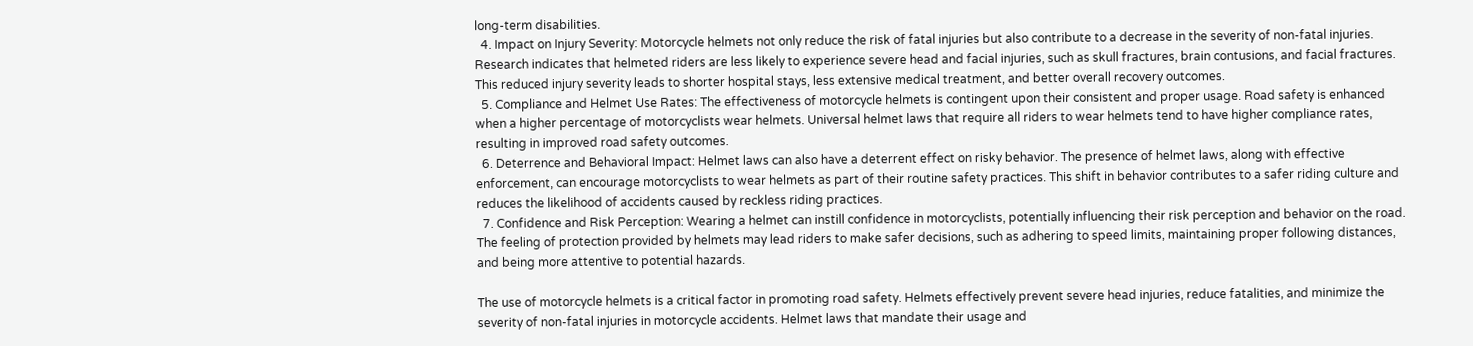long-term disabilities.
  4. Impact on Injury Severity: Motorcycle helmets not only reduce the risk of fatal injuries but also contribute to a decrease in the severity of non-fatal injuries. Research indicates that helmeted riders are less likely to experience severe head and facial injuries, such as skull fractures, brain contusions, and facial fractures. This reduced injury severity leads to shorter hospital stays, less extensive medical treatment, and better overall recovery outcomes.
  5. Compliance and Helmet Use Rates: The effectiveness of motorcycle helmets is contingent upon their consistent and proper usage. Road safety is enhanced when a higher percentage of motorcyclists wear helmets. Universal helmet laws that require all riders to wear helmets tend to have higher compliance rates, resulting in improved road safety outcomes.
  6. Deterrence and Behavioral Impact: Helmet laws can also have a deterrent effect on risky behavior. The presence of helmet laws, along with effective enforcement, can encourage motorcyclists to wear helmets as part of their routine safety practices. This shift in behavior contributes to a safer riding culture and reduces the likelihood of accidents caused by reckless riding practices.
  7. Confidence and Risk Perception: Wearing a helmet can instill confidence in motorcyclists, potentially influencing their risk perception and behavior on the road. The feeling of protection provided by helmets may lead riders to make safer decisions, such as adhering to speed limits, maintaining proper following distances, and being more attentive to potential hazards.

The use of motorcycle helmets is a critical factor in promoting road safety. Helmets effectively prevent severe head injuries, reduce fatalities, and minimize the severity of non-fatal injuries in motorcycle accidents. Helmet laws that mandate their usage and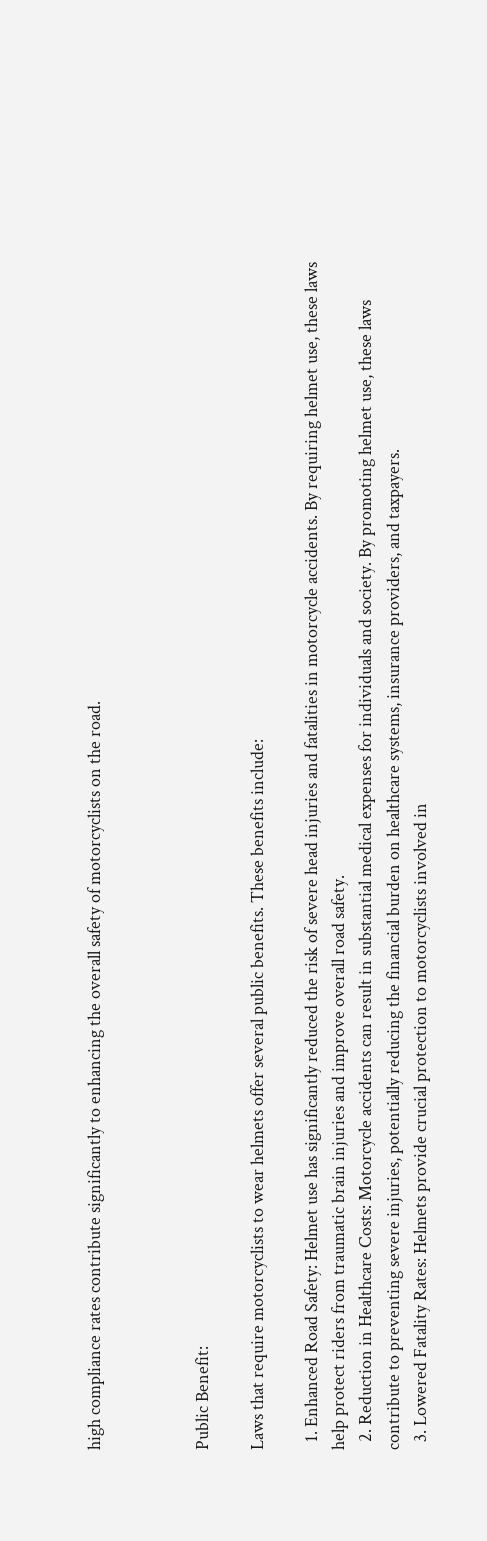high compliance rates contribute significantly to enhancing the overall safety of motorcyclists on the road.



Public Benefit:

Laws that require motorcyclists to wear helmets offer several public benefits. These benefits include:

  1. Enhanced Road Safety: Helmet use has significantly reduced the risk of severe head injuries and fatalities in motorcycle accidents. By requiring helmet use, these laws help protect riders from traumatic brain injuries and improve overall road safety.
  2. Reduction in Healthcare Costs: Motorcycle accidents can result in substantial medical expenses for individuals and society. By promoting helmet use, these laws contribute to preventing severe injuries, potentially reducing the financial burden on healthcare systems, insurance providers, and taxpayers.
  3. Lowered Fatality Rates: Helmets provide crucial protection to motorcyclists involved in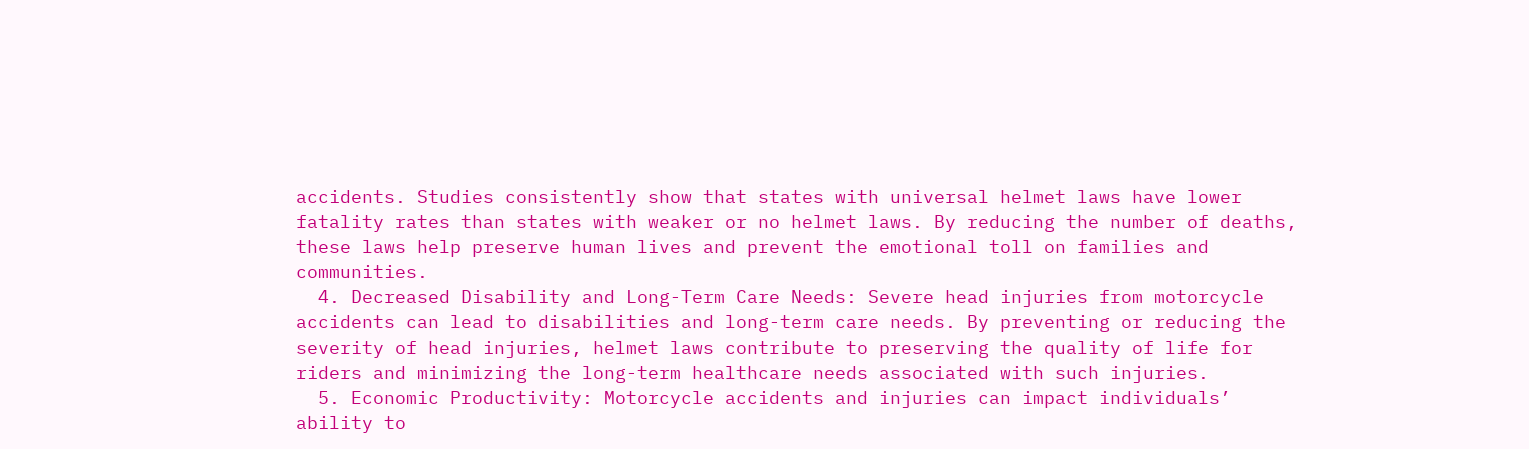accidents. Studies consistently show that states with universal helmet laws have lower fatality rates than states with weaker or no helmet laws. By reducing the number of deaths, these laws help preserve human lives and prevent the emotional toll on families and communities.
  4. Decreased Disability and Long-Term Care Needs: Severe head injuries from motorcycle accidents can lead to disabilities and long-term care needs. By preventing or reducing the severity of head injuries, helmet laws contribute to preserving the quality of life for riders and minimizing the long-term healthcare needs associated with such injuries.
  5. Economic Productivity: Motorcycle accidents and injuries can impact individuals’ ability to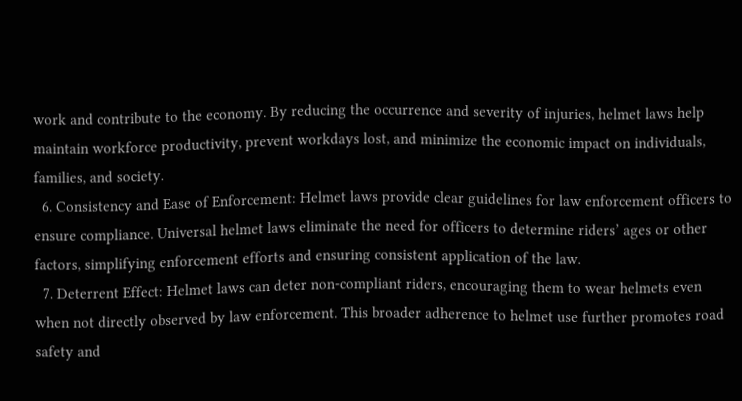work and contribute to the economy. By reducing the occurrence and severity of injuries, helmet laws help maintain workforce productivity, prevent workdays lost, and minimize the economic impact on individuals, families, and society.
  6. Consistency and Ease of Enforcement: Helmet laws provide clear guidelines for law enforcement officers to ensure compliance. Universal helmet laws eliminate the need for officers to determine riders’ ages or other factors, simplifying enforcement efforts and ensuring consistent application of the law.
  7. Deterrent Effect: Helmet laws can deter non-compliant riders, encouraging them to wear helmets even when not directly observed by law enforcement. This broader adherence to helmet use further promotes road safety and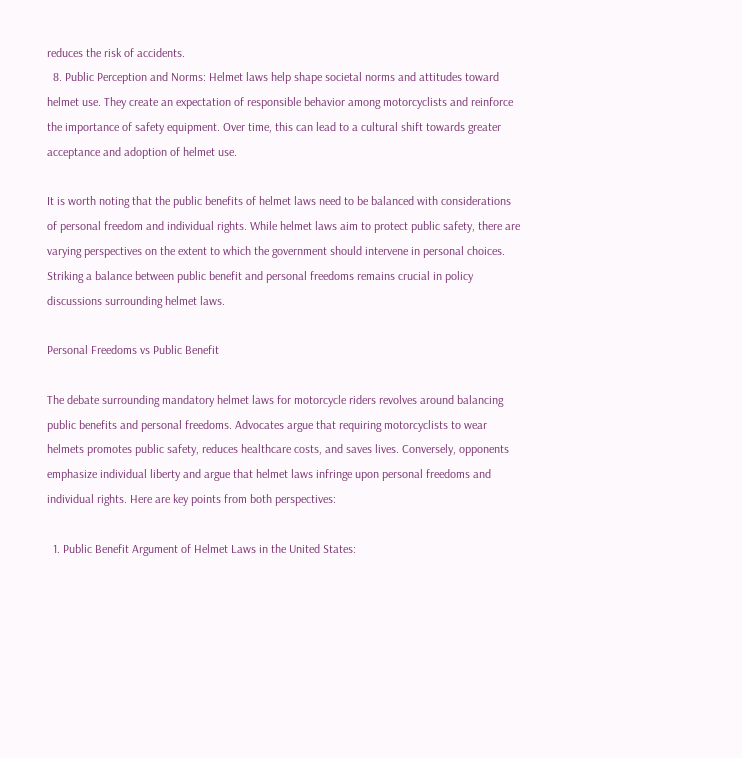reduces the risk of accidents.
  8. Public Perception and Norms: Helmet laws help shape societal norms and attitudes toward helmet use. They create an expectation of responsible behavior among motorcyclists and reinforce the importance of safety equipment. Over time, this can lead to a cultural shift towards greater acceptance and adoption of helmet use.

It is worth noting that the public benefits of helmet laws need to be balanced with considerations of personal freedom and individual rights. While helmet laws aim to protect public safety, there are varying perspectives on the extent to which the government should intervene in personal choices. Striking a balance between public benefit and personal freedoms remains crucial in policy discussions surrounding helmet laws.

Personal Freedoms vs Public Benefit

The debate surrounding mandatory helmet laws for motorcycle riders revolves around balancing public benefits and personal freedoms. Advocates argue that requiring motorcyclists to wear helmets promotes public safety, reduces healthcare costs, and saves lives. Conversely, opponents emphasize individual liberty and argue that helmet laws infringe upon personal freedoms and individual rights. Here are key points from both perspectives:

  1. Public Benefit Argument of Helmet Laws in the United States: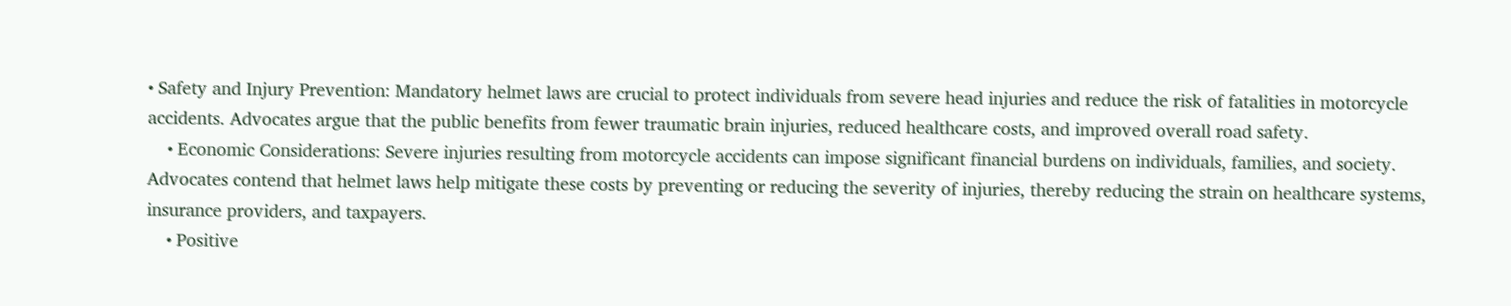• Safety and Injury Prevention: Mandatory helmet laws are crucial to protect individuals from severe head injuries and reduce the risk of fatalities in motorcycle accidents. Advocates argue that the public benefits from fewer traumatic brain injuries, reduced healthcare costs, and improved overall road safety.
    • Economic Considerations: Severe injuries resulting from motorcycle accidents can impose significant financial burdens on individuals, families, and society. Advocates contend that helmet laws help mitigate these costs by preventing or reducing the severity of injuries, thereby reducing the strain on healthcare systems, insurance providers, and taxpayers.
    • Positive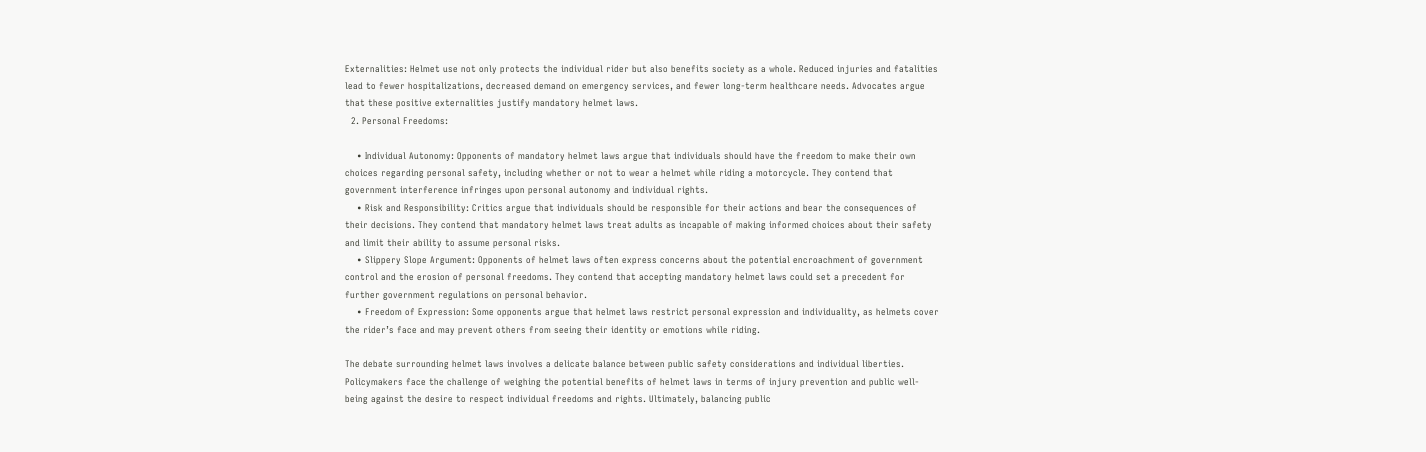Externalities: Helmet use not only protects the individual rider but also benefits society as a whole. Reduced injuries and fatalities lead to fewer hospitalizations, decreased demand on emergency services, and fewer long-term healthcare needs. Advocates argue that these positive externalities justify mandatory helmet laws.
  2. Personal Freedoms:

    • Individual Autonomy: Opponents of mandatory helmet laws argue that individuals should have the freedom to make their own choices regarding personal safety, including whether or not to wear a helmet while riding a motorcycle. They contend that government interference infringes upon personal autonomy and individual rights.
    • Risk and Responsibility: Critics argue that individuals should be responsible for their actions and bear the consequences of their decisions. They contend that mandatory helmet laws treat adults as incapable of making informed choices about their safety and limit their ability to assume personal risks.
    • Slippery Slope Argument: Opponents of helmet laws often express concerns about the potential encroachment of government control and the erosion of personal freedoms. They contend that accepting mandatory helmet laws could set a precedent for further government regulations on personal behavior.
    • Freedom of Expression: Some opponents argue that helmet laws restrict personal expression and individuality, as helmets cover the rider’s face and may prevent others from seeing their identity or emotions while riding.

The debate surrounding helmet laws involves a delicate balance between public safety considerations and individual liberties. Policymakers face the challenge of weighing the potential benefits of helmet laws in terms of injury prevention and public well-being against the desire to respect individual freedoms and rights. Ultimately, balancing public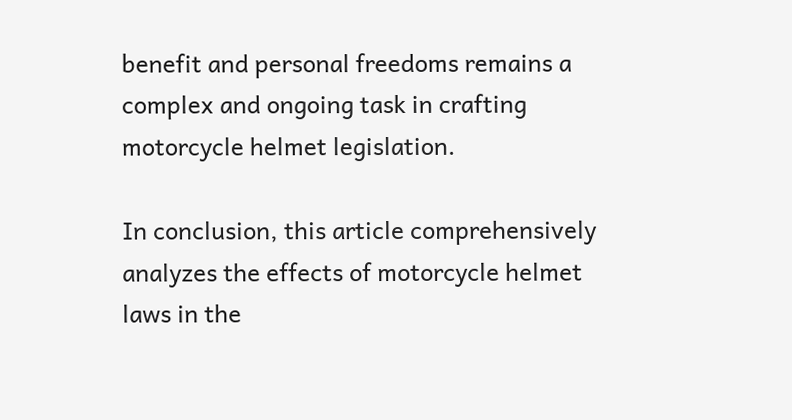benefit and personal freedoms remains a complex and ongoing task in crafting motorcycle helmet legislation.

In conclusion, this article comprehensively analyzes the effects of motorcycle helmet laws in the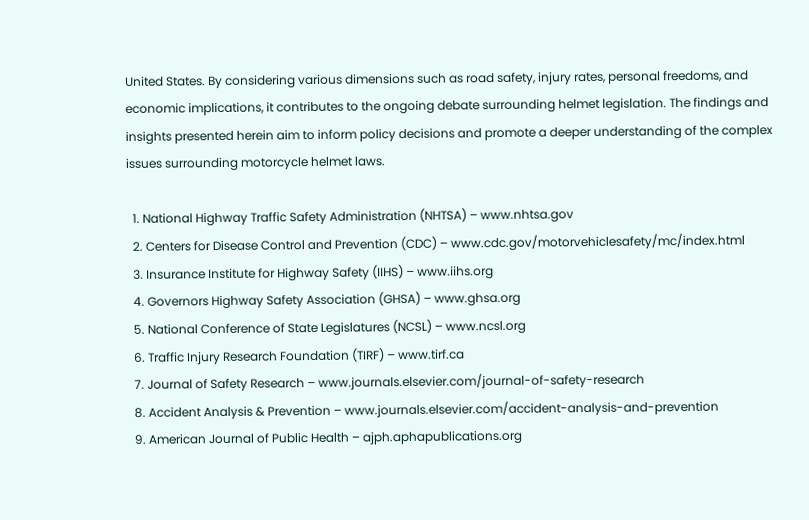United States. By considering various dimensions such as road safety, injury rates, personal freedoms, and economic implications, it contributes to the ongoing debate surrounding helmet legislation. The findings and insights presented herein aim to inform policy decisions and promote a deeper understanding of the complex issues surrounding motorcycle helmet laws.

  1. National Highway Traffic Safety Administration (NHTSA) – www.nhtsa.gov
  2. Centers for Disease Control and Prevention (CDC) – www.cdc.gov/motorvehiclesafety/mc/index.html
  3. Insurance Institute for Highway Safety (IIHS) – www.iihs.org
  4. Governors Highway Safety Association (GHSA) – www.ghsa.org
  5. National Conference of State Legislatures (NCSL) – www.ncsl.org
  6. Traffic Injury Research Foundation (TIRF) – www.tirf.ca
  7. Journal of Safety Research – www.journals.elsevier.com/journal-of-safety-research
  8. Accident Analysis & Prevention – www.journals.elsevier.com/accident-analysis-and-prevention
  9. American Journal of Public Health – ajph.aphapublications.org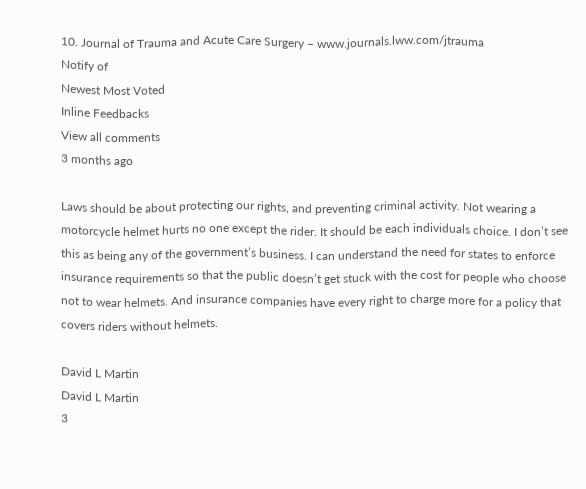10. Journal of Trauma and Acute Care Surgery – www.journals.lww.com/jtrauma
Notify of
Newest Most Voted
Inline Feedbacks
View all comments
3 months ago

Laws should be about protecting our rights, and preventing criminal activity. Not wearing a motorcycle helmet hurts no one except the rider. It should be each individuals choice. I don’t see this as being any of the government’s business. I can understand the need for states to enforce insurance requirements so that the public doesn’t get stuck with the cost for people who choose not to wear helmets. And insurance companies have every right to charge more for a policy that covers riders without helmets.

David L Martin
David L Martin
3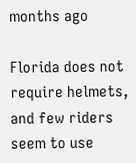months ago

Florida does not require helmets, and few riders seem to use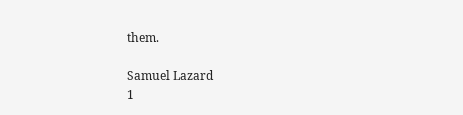them.

Samuel Lazard
1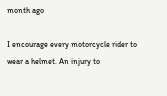month ago

I encourage every motorcycle rider to wear a helmet. An injury to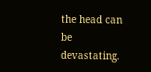the head can be devastating.